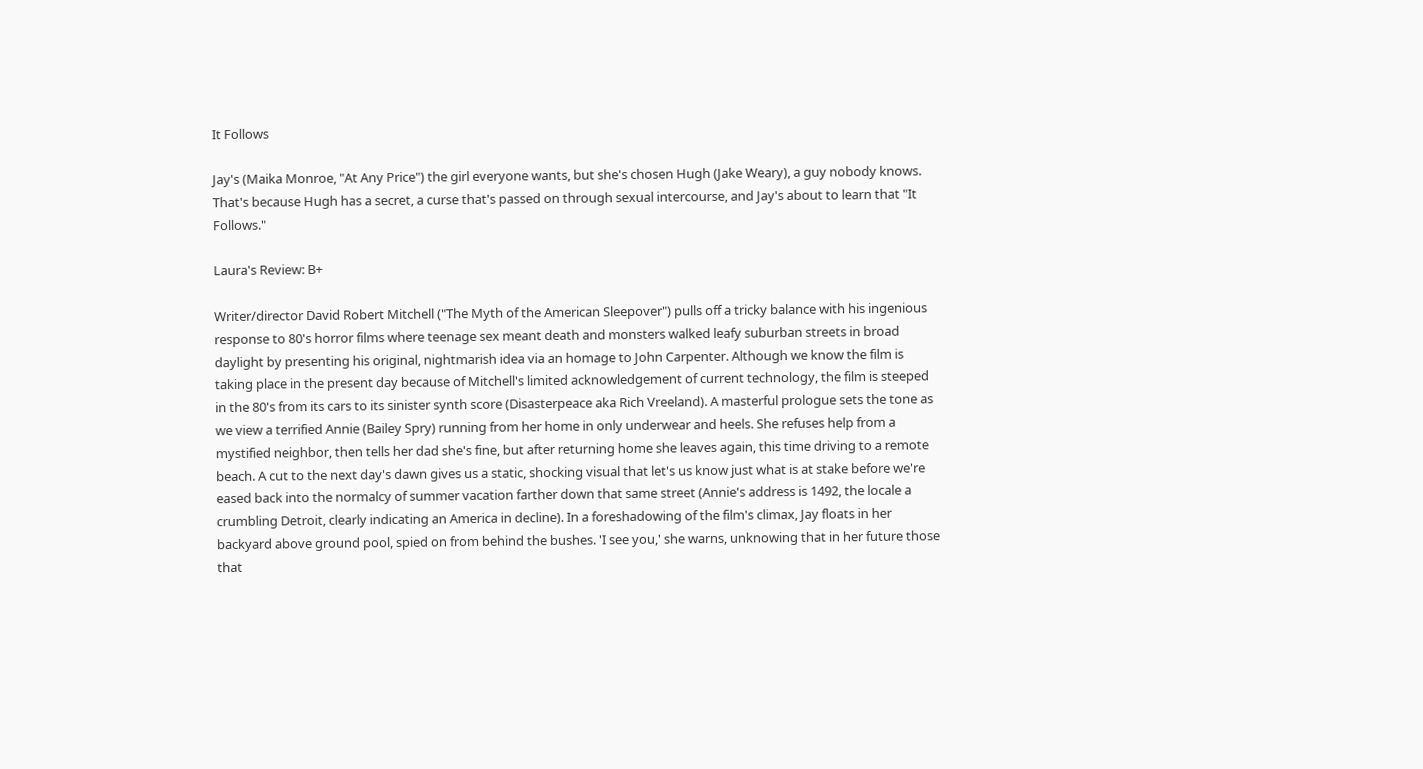It Follows

Jay's (Maika Monroe, "At Any Price") the girl everyone wants, but she's chosen Hugh (Jake Weary), a guy nobody knows. That's because Hugh has a secret, a curse that's passed on through sexual intercourse, and Jay's about to learn that "It Follows."

Laura's Review: B+

Writer/director David Robert Mitchell ("The Myth of the American Sleepover") pulls off a tricky balance with his ingenious response to 80's horror films where teenage sex meant death and monsters walked leafy suburban streets in broad daylight by presenting his original, nightmarish idea via an homage to John Carpenter. Although we know the film is taking place in the present day because of Mitchell's limited acknowledgement of current technology, the film is steeped in the 80's from its cars to its sinister synth score (Disasterpeace aka Rich Vreeland). A masterful prologue sets the tone as we view a terrified Annie (Bailey Spry) running from her home in only underwear and heels. She refuses help from a mystified neighbor, then tells her dad she's fine, but after returning home she leaves again, this time driving to a remote beach. A cut to the next day's dawn gives us a static, shocking visual that let's us know just what is at stake before we're eased back into the normalcy of summer vacation farther down that same street (Annie's address is 1492, the locale a crumbling Detroit, clearly indicating an America in decline). In a foreshadowing of the film's climax, Jay floats in her backyard above ground pool, spied on from behind the bushes. 'I see you,' she warns, unknowing that in her future those that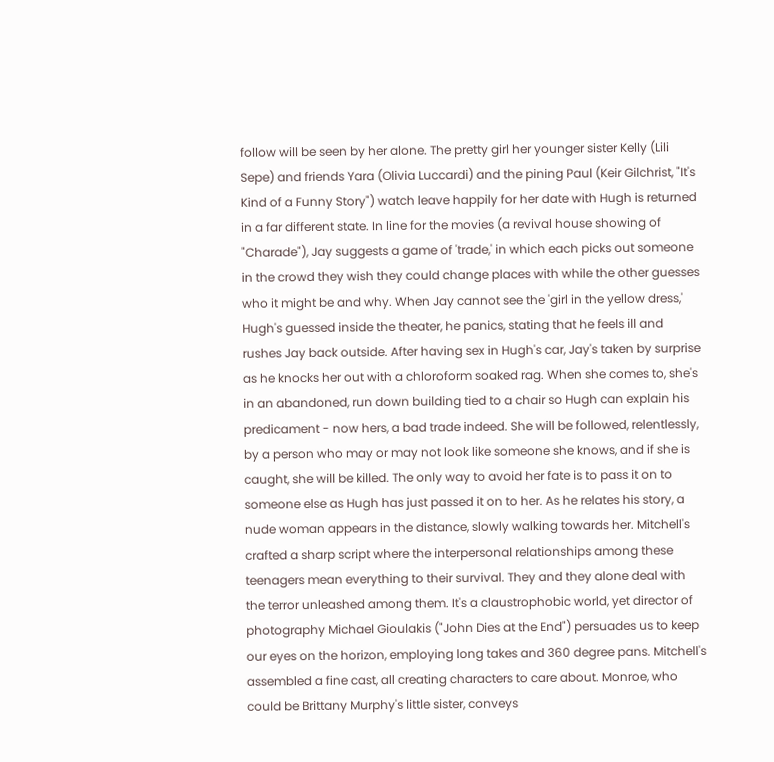follow will be seen by her alone. The pretty girl her younger sister Kelly (Lili Sepe) and friends Yara (Olivia Luccardi) and the pining Paul (Keir Gilchrist, "It's Kind of a Funny Story") watch leave happily for her date with Hugh is returned in a far different state. In line for the movies (a revival house showing of "Charade"), Jay suggests a game of 'trade,' in which each picks out someone in the crowd they wish they could change places with while the other guesses who it might be and why. When Jay cannot see the 'girl in the yellow dress,' Hugh's guessed inside the theater, he panics, stating that he feels ill and rushes Jay back outside. After having sex in Hugh's car, Jay's taken by surprise as he knocks her out with a chloroform soaked rag. When she comes to, she's in an abandoned, run down building tied to a chair so Hugh can explain his predicament - now hers, a bad trade indeed. She will be followed, relentlessly, by a person who may or may not look like someone she knows, and if she is caught, she will be killed. The only way to avoid her fate is to pass it on to someone else as Hugh has just passed it on to her. As he relates his story, a nude woman appears in the distance, slowly walking towards her. Mitchell's crafted a sharp script where the interpersonal relationships among these teenagers mean everything to their survival. They and they alone deal with the terror unleashed among them. It's a claustrophobic world, yet director of photography Michael Gioulakis ("John Dies at the End") persuades us to keep our eyes on the horizon, employing long takes and 360 degree pans. Mitchell's assembled a fine cast, all creating characters to care about. Monroe, who could be Brittany Murphy's little sister, conveys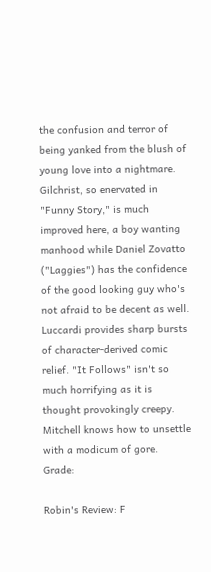the confusion and terror of being yanked from the blush of young love into a nightmare. Gilchrist, so enervated in "Funny Story," is much improved here, a boy wanting manhood while Daniel Zovatto ("Laggies") has the confidence of the good looking guy who's not afraid to be decent as well. Luccardi provides sharp bursts of character-derived comic relief. "It Follows" isn't so much horrifying as it is thought provokingly creepy. Mitchell knows how to unsettle with a modicum of gore. Grade:

Robin's Review: F